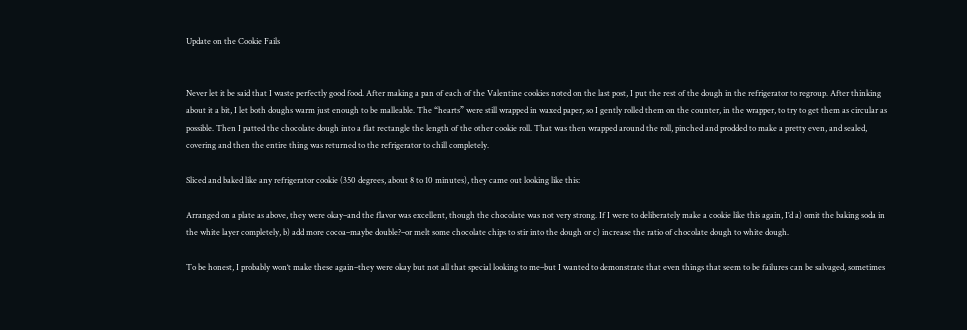Update on the Cookie Fails


Never let it be said that I waste perfectly good food. After making a pan of each of the Valentine cookies noted on the last post, I put the rest of the dough in the refrigerator to regroup. After thinking about it a bit, I let both doughs warm just enough to be malleable. The “hearts” were still wrapped in waxed paper, so I gently rolled them on the counter, in the wrapper, to try to get them as circular as possible. Then I patted the chocolate dough into a flat rectangle the length of the other cookie roll. That was then wrapped around the roll, pinched and prodded to make a pretty even, and sealed, covering and then the entire thing was returned to the refrigerator to chill completely.

Sliced and baked like any refrigerator cookie (350 degrees, about 8 to 10 minutes), they came out looking like this:

Arranged on a plate as above, they were okay–and the flavor was excellent, though the chocolate was not very strong. If I were to deliberately make a cookie like this again, I’d a) omit the baking soda in the white layer completely, b) add more cocoa–maybe double?–or melt some chocolate chips to stir into the dough or c) increase the ratio of chocolate dough to white dough.

To be honest, I probably won‘t make these again–they were okay but not all that special looking to me–but I wanted to demonstrate that even things that seem to be failures can be salvaged, sometimes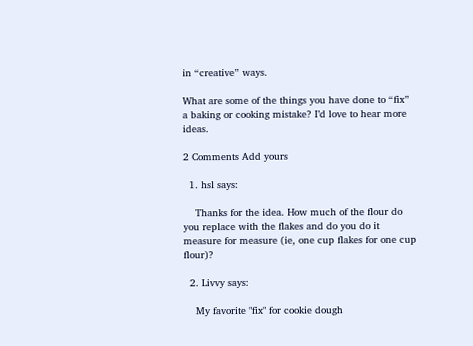in “creative” ways.

What are some of the things you have done to “fix” a baking or cooking mistake? I’d love to hear more ideas.

2 Comments Add yours

  1. hsl says:

    Thanks for the idea. How much of the flour do you replace with the flakes and do you do it measure for measure (ie, one cup flakes for one cup flour)?

  2. Livvy says:

    My favorite "fix" for cookie dough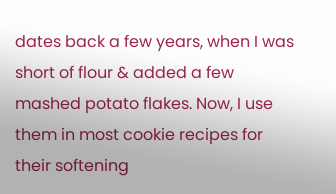dates back a few years, when I was short of flour & added a few mashed potato flakes. Now, I use them in most cookie recipes for their softening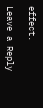effect.

Leave a Reply